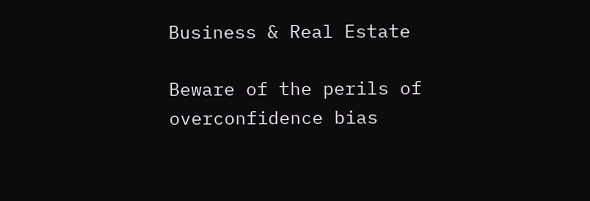Business & Real Estate

Beware of the perils of overconfidence bias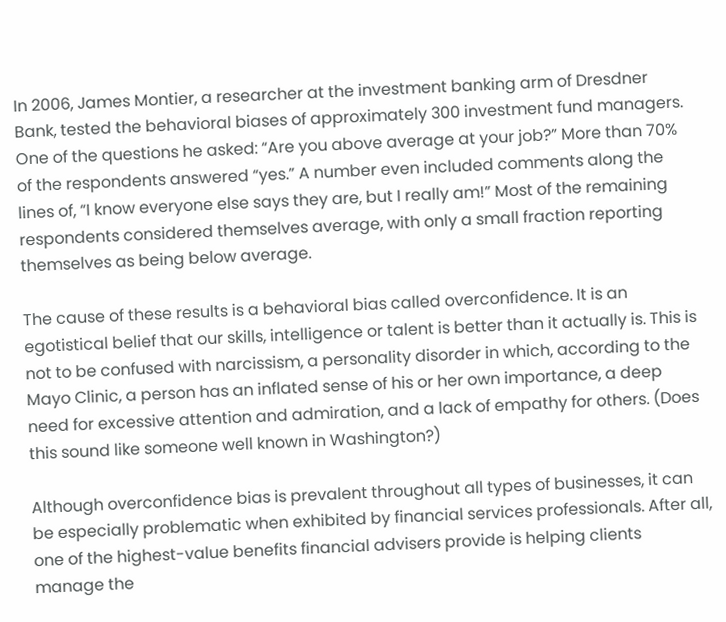In 2006, James Montier, a researcher at the investment banking arm of Dresdner Bank, tested the behavioral biases of approximately 300 investment fund managers. One of the questions he asked: “Are you above average at your job?” More than 70% of the respondents answered “yes.” A number even included comments along the lines of, “I know everyone else says they are, but I really am!” Most of the remaining respondents considered themselves average, with only a small fraction reporting themselves as being below average.

The cause of these results is a behavioral bias called overconfidence. It is an egotistical belief that our skills, intelligence or talent is better than it actually is. This is not to be confused with narcissism, a personality disorder in which, according to the Mayo Clinic, a person has an inflated sense of his or her own importance, a deep need for excessive attention and admiration, and a lack of empathy for others. (Does this sound like someone well known in Washington?)

Although overconfidence bias is prevalent throughout all types of businesses, it can be especially problematic when exhibited by financial services professionals. After all, one of the highest-value benefits financial advisers provide is helping clients manage the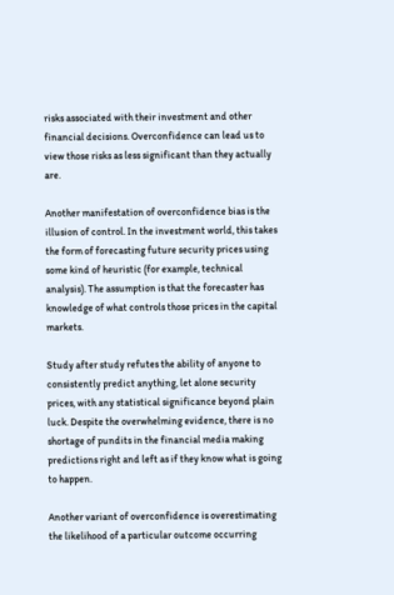risks associated with their investment and other financial decisions. Overconfidence can lead us to view those risks as less significant than they actually are.

Another manifestation of overconfidence bias is the illusion of control. In the investment world, this takes the form of forecasting future security prices using some kind of heuristic (for example, technical analysis). The assumption is that the forecaster has knowledge of what controls those prices in the capital markets.

Study after study refutes the ability of anyone to consistently predict anything, let alone security prices, with any statistical significance beyond plain luck. Despite the overwhelming evidence, there is no shortage of pundits in the financial media making predictions right and left as if they know what is going to happen.

Another variant of overconfidence is overestimating the likelihood of a particular outcome occurring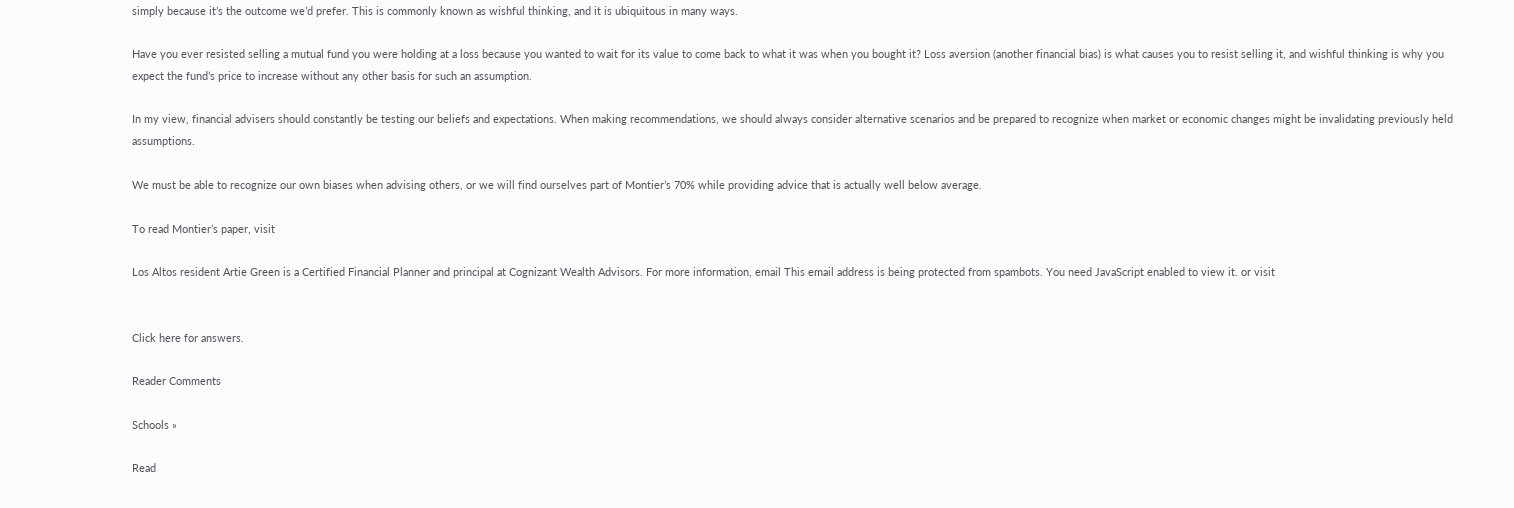simply because it’s the outcome we’d prefer. This is commonly known as wishful thinking, and it is ubiquitous in many ways.

Have you ever resisted selling a mutual fund you were holding at a loss because you wanted to wait for its value to come back to what it was when you bought it? Loss aversion (another financial bias) is what causes you to resist selling it, and wishful thinking is why you expect the fund’s price to increase without any other basis for such an assumption.

In my view, financial advisers should constantly be testing our beliefs and expectations. When making recommendations, we should always consider alternative scenarios and be prepared to recognize when market or economic changes might be invalidating previously held assumptions.

We must be able to recognize our own biases when advising others, or we will find ourselves part of Montier’s 70% while providing advice that is actually well below average.

To read Montier’s paper, visit

Los Altos resident Artie Green is a Certified Financial Planner and principal at Cognizant Wealth Advisors. For more information, email This email address is being protected from spambots. You need JavaScript enabled to view it. or visit


Click here for answers.

Reader Comments

Schools »

Read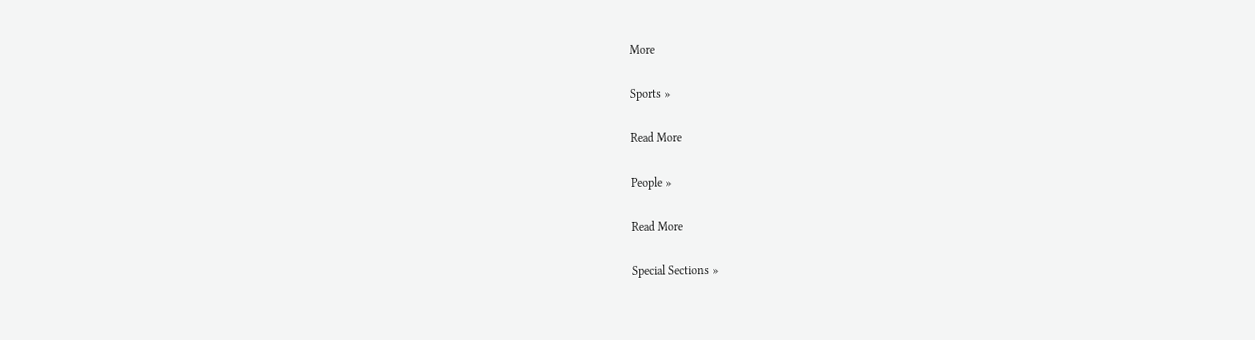More

Sports »

Read More

People »

Read More

Special Sections »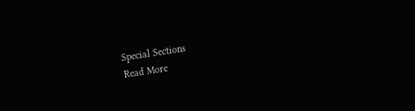Special Sections
Read More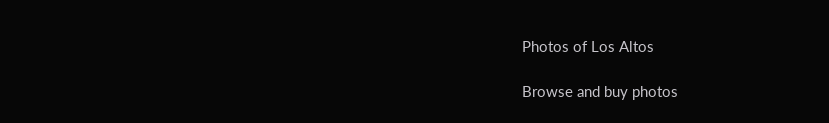Photos of Los Altos

Browse and buy photos